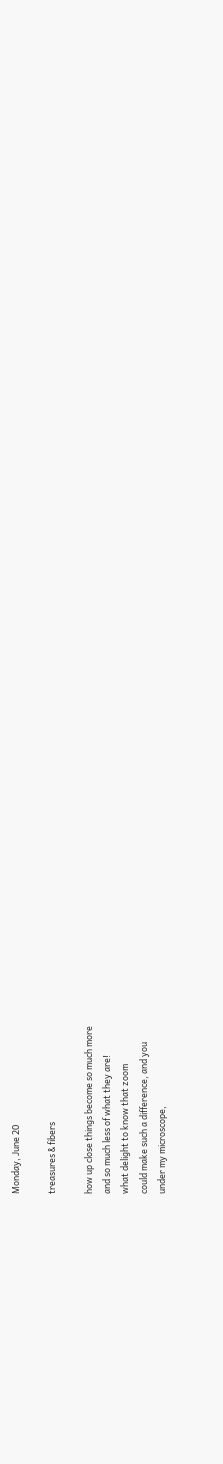Monday, June 20

treasures & fibers

how up close things become so much more
and so much less of what they are!
what delight to know that zoom
could make such a difference, and you
under my microscope,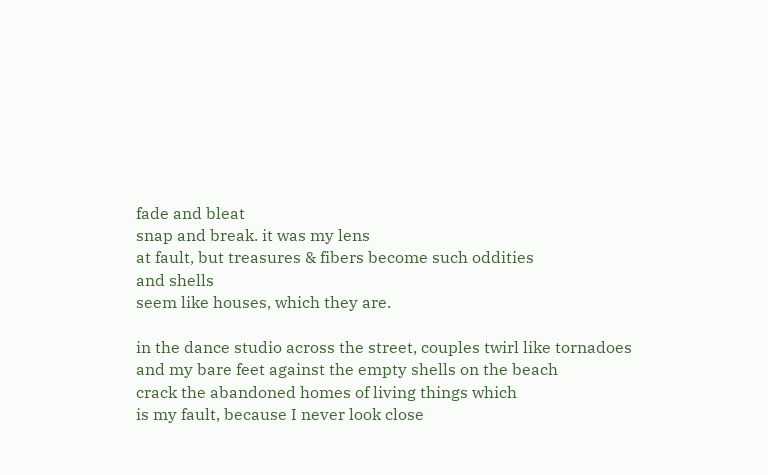fade and bleat
snap and break. it was my lens
at fault, but treasures & fibers become such oddities
and shells
seem like houses, which they are.

in the dance studio across the street, couples twirl like tornadoes
and my bare feet against the empty shells on the beach
crack the abandoned homes of living things which
is my fault, because I never look close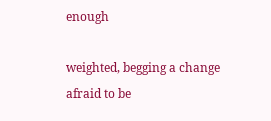enough

weighted, begging a change
afraid to be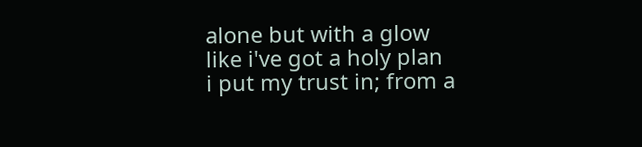alone but with a glow
like i've got a holy plan
i put my trust in; from a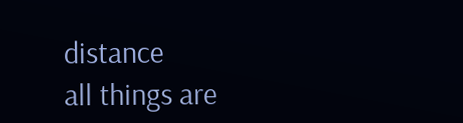distance
all things are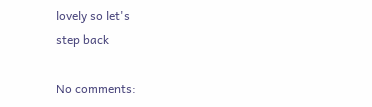lovely so let's
step back

No comments: